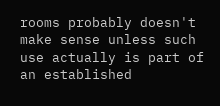rooms probably doesn't make sense unless such use actually is part of an established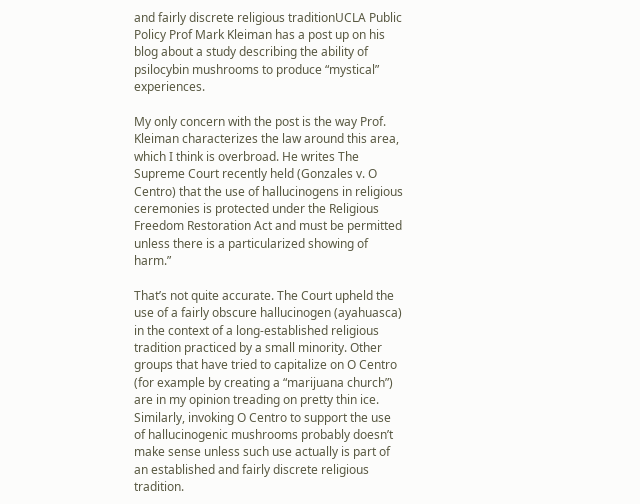and fairly discrete religious traditionUCLA Public Policy Prof Mark Kleiman has a post up on his blog about a study describing the ability of psilocybin mushrooms to produce “mystical” experiences.

My only concern with the post is the way Prof. Kleiman characterizes the law around this area, which I think is overbroad. He writes The Supreme Court recently held (Gonzales v. O Centro) that the use of hallucinogens in religious ceremonies is protected under the Religious Freedom Restoration Act and must be permitted unless there is a particularized showing of harm.”

That’s not quite accurate. The Court upheld the use of a fairly obscure hallucinogen (ayahuasca) in the context of a long-established religious tradition practiced by a small minority. Other groups that have tried to capitalize on O Centro (for example by creating a “marijuana church”) are in my opinion treading on pretty thin ice. Similarly, invoking O Centro to support the use of hallucinogenic mushrooms probably doesn’t make sense unless such use actually is part of an established and fairly discrete religious tradition.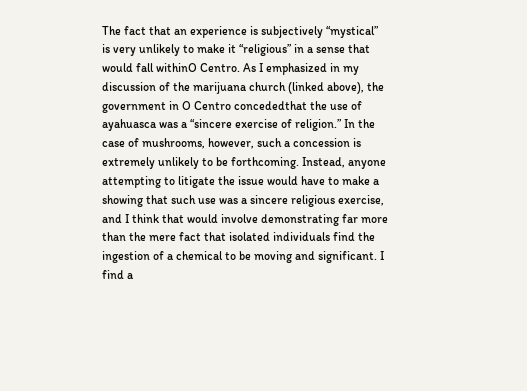The fact that an experience is subjectively “mystical” is very unlikely to make it “religious” in a sense that would fall withinO Centro. As I emphasized in my discussion of the marijuana church (linked above), the government in O Centro concededthat the use of ayahuasca was a “sincere exercise of religion.” In the case of mushrooms, however, such a concession is extremely unlikely to be forthcoming. Instead, anyone attempting to litigate the issue would have to make a showing that such use was a sincere religious exercise, and I think that would involve demonstrating far more than the mere fact that isolated individuals find the ingestion of a chemical to be moving and significant. I find a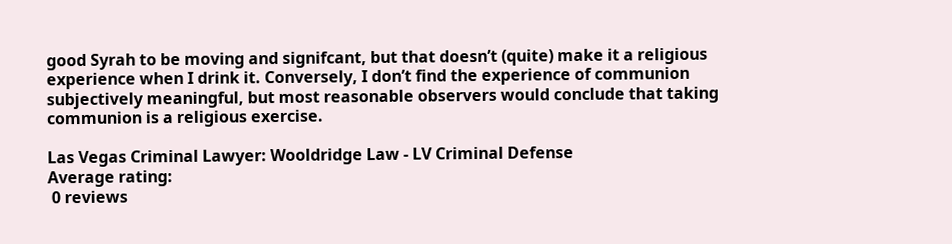good Syrah to be moving and signifcant, but that doesn’t (quite) make it a religious experience when I drink it. Conversely, I don’t find the experience of communion subjectively meaningful, but most reasonable observers would conclude that taking communion is a religious exercise.

Las Vegas Criminal Lawyer: Wooldridge Law - LV Criminal Defense
Average rating:
 0 reviews